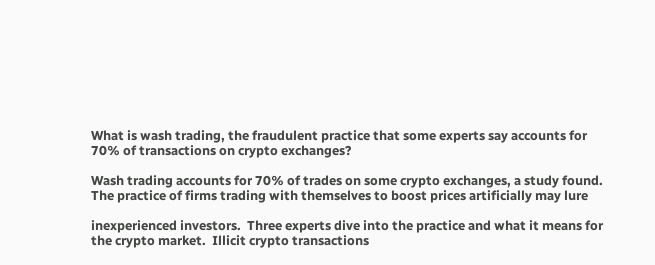What is wash trading, the fraudulent practice that some experts say accounts for 70% of transactions on crypto exchanges?

Wash trading accounts for 70% of trades on some crypto exchanges, a study found.  The practice of firms trading with themselves to boost prices artificially may lure

inexperienced investors.  Three experts dive into the practice and what it means for the crypto market.  Illicit crypto transactions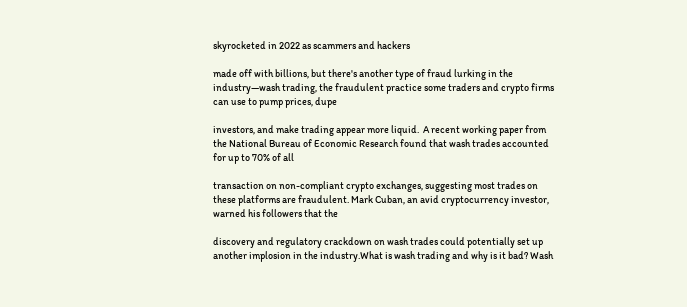skyrocketed in 2022 as scammers and hackers

made off with billions, but there's another type of fraud lurking in the industry—wash trading, the fraudulent practice some traders and crypto firms can use to pump prices, dupe

investors, and make trading appear more liquid.  A recent working paper from the National Bureau of Economic Research found that wash trades accounted for up to 70% of all

transaction on non-compliant crypto exchanges, suggesting most trades on these platforms are fraudulent. Mark Cuban, an avid cryptocurrency investor, warned his followers that the

discovery and regulatory crackdown on wash trades could potentially set up another implosion in the industry.What is wash trading and why is it bad? Wash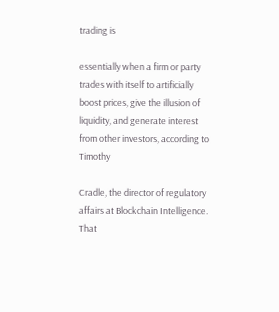trading is

essentially when a firm or party trades with itself to artificially boost prices, give the illusion of liquidity, and generate interest from other investors, according to Timothy

Cradle, the director of regulatory affairs at Blockchain Intelligence. That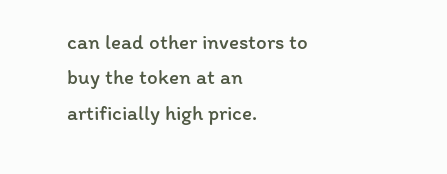can lead other investors to buy the token at an artificially high price.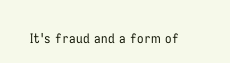It's fraud and a form of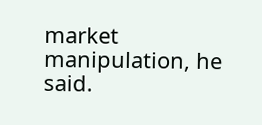market manipulation, he said.